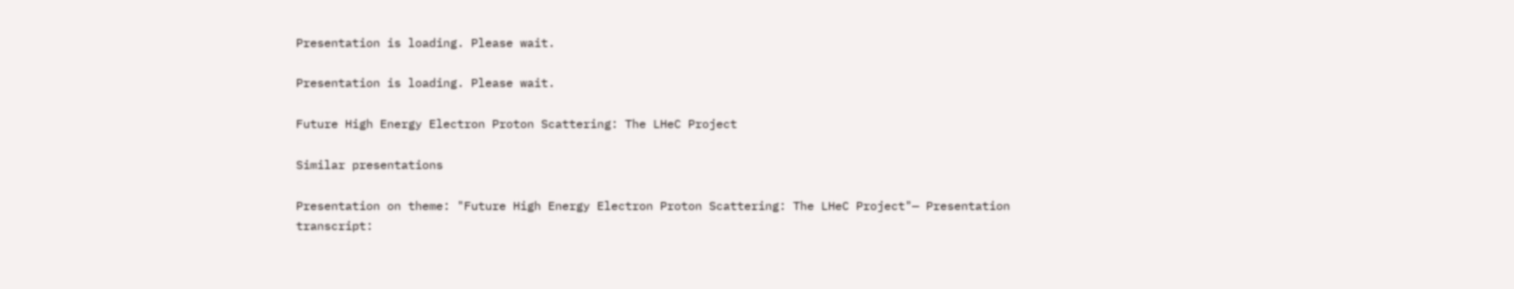Presentation is loading. Please wait.

Presentation is loading. Please wait.

Future High Energy Electron Proton Scattering: The LHeC Project

Similar presentations

Presentation on theme: "Future High Energy Electron Proton Scattering: The LHeC Project"— Presentation transcript: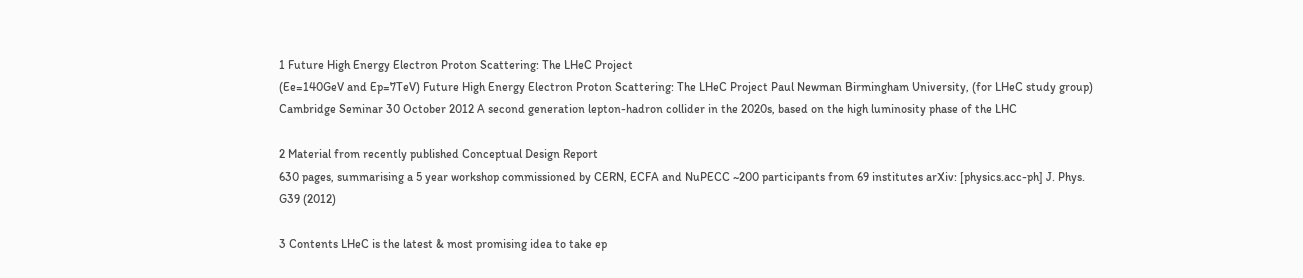1 Future High Energy Electron Proton Scattering: The LHeC Project
(Ee=140GeV and Ep=7TeV) Future High Energy Electron Proton Scattering: The LHeC Project Paul Newman Birmingham University, (for LHeC study group) Cambridge Seminar 30 October 2012 A second generation lepton-hadron collider in the 2020s, based on the high luminosity phase of the LHC

2 Material from recently published Conceptual Design Report
630 pages, summarising a 5 year workshop commissioned by CERN, ECFA and NuPECC ~200 participants from 69 institutes arXiv: [physics.acc-ph] J. Phys. G39 (2012)

3 Contents LHeC is the latest & most promising idea to take ep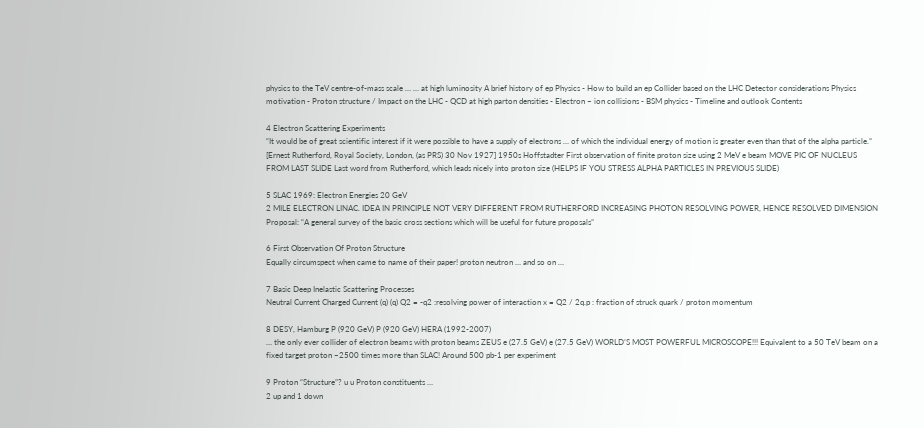physics to the TeV centre-of-mass scale … … at high luminosity A brief history of ep Physics - How to build an ep Collider based on the LHC Detector considerations Physics motivation - Proton structure / Impact on the LHC - QCD at high parton densities - Electron – ion collisions - BSM physics - Timeline and outlook Contents

4 Electron Scattering Experiments
“It would be of great scientific interest if it were possible to have a supply of electrons … of which the individual energy of motion is greater even than that of the alpha particle.” [Ernest Rutherford, Royal Society, London, (as PRS) 30 Nov 1927] 1950s Hoffstadter First observation of finite proton size using 2 MeV e beam MOVE PIC OF NUCLEUS FROM LAST SLIDE Last word from Rutherford, which leads nicely into proton size (HELPS IF YOU STRESS ALPHA PARTICLES IN PREVIOUS SLIDE)

5 SLAC 1969: Electron Energies 20 GeV
2 MILE ELECTRON LINAC. IDEA IN PRINCIPLE NOT VERY DIFFERENT FROM RUTHERFORD INCREASING PHOTON RESOLVING POWER, HENCE RESOLVED DIMENSION Proposal: “A general survey of the basic cross sections which will be useful for future proposals”

6 First Observation Of Proton Structure
Equally circumspect when came to name of their paper! proton neutron … and so on …

7 Basic Deep Inelastic Scattering Processes
Neutral Current Charged Current (q) (q) Q2 = -q2 :resolving power of interaction x = Q2 / 2q.p : fraction of struck quark / proton momentum

8 DESY, Hamburg P (920 GeV) P (920 GeV) HERA (1992-2007)
… the only ever collider of electron beams with proton beams ZEUS e (27.5 GeV) e (27.5 GeV) WORLD’S MOST POWERFUL MICROSCOPE!!! Equivalent to a 50 TeV beam on a fixed target proton ~2500 times more than SLAC! Around 500 pb-1 per experiment

9 Proton “Structure”? u u Proton constituents …
2 up and 1 down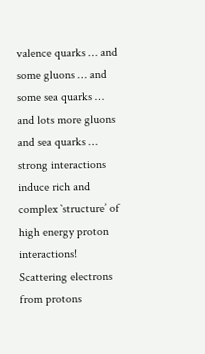valence quarks … and some gluons … and some sea quarks … and lots more gluons and sea quarks … strong interactions induce rich and complex `structure’ of high energy proton interactions! Scattering electrons from protons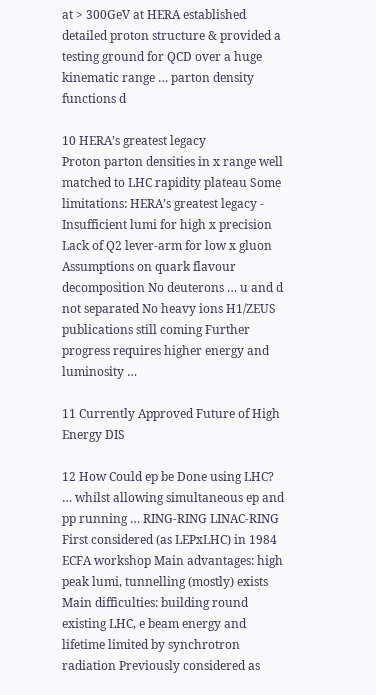at > 300GeV at HERA established detailed proton structure & provided a testing ground for QCD over a huge kinematic range … parton density functions d

10 HERA’s greatest legacy
Proton parton densities in x range well matched to LHC rapidity plateau Some limitations: HERA’s greatest legacy - Insufficient lumi for high x precision Lack of Q2 lever-arm for low x gluon Assumptions on quark flavour decomposition No deuterons … u and d not separated No heavy ions H1/ZEUS publications still coming Further progress requires higher energy and luminosity …

11 Currently Approved Future of High Energy DIS

12 How Could ep be Done using LHC?
… whilst allowing simultaneous ep and pp running … RING-RING LINAC-RING First considered (as LEPxLHC) in 1984 ECFA workshop Main advantages: high peak lumi, tunnelling (mostly) exists Main difficulties: building round existing LHC, e beam energy and lifetime limited by synchrotron radiation Previously considered as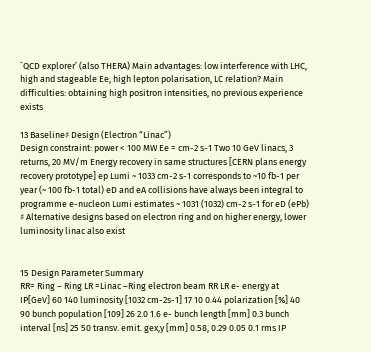`QCD explorer’ (also THERA) Main advantages: low interference with LHC, high and stageable Ee, high lepton polarisation, LC relation? Main difficulties: obtaining high positron intensities, no previous experience exists

13 Baseline♯ Design (Electron “Linac”)
Design constraint: power < 100 MW Ee = cm-2 s-1 Two 10 GeV linacs, 3 returns, 20 MV/m Energy recovery in same structures [CERN plans energy recovery prototype] ep Lumi ~ 1033 cm-2 s-1 corresponds to ~10 fb-1 per year (~ 100 fb-1 total) eD and eA collisions have always been integral to programme e-nucleon Lumi estimates ~ 1031 (1032) cm-2 s-1 for eD (ePb) ♯ Alternative designs based on electron ring and on higher energy, lower luminosity linac also exist


15 Design Parameter Summary
RR= Ring – Ring LR =Linac –Ring electron beam RR LR e- energy at IP[GeV] 60 140 luminosity [1032 cm-2s-1] 17 10 0.44 polarization [%] 40 90 bunch population [109] 26 2.0 1.6 e- bunch length [mm] 0.3 bunch interval [ns] 25 50 transv. emit. gex,y [mm] 0.58, 0.29 0.05 0.1 rms IP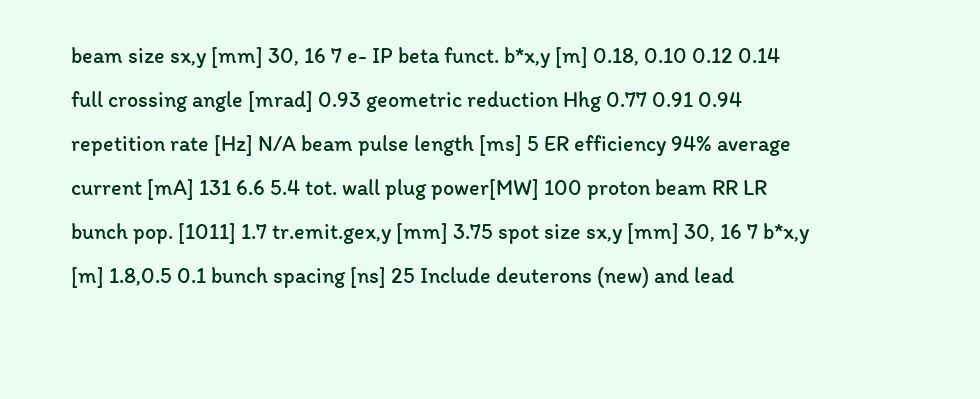beam size sx,y [mm] 30, 16 7 e- IP beta funct. b*x,y [m] 0.18, 0.10 0.12 0.14 full crossing angle [mrad] 0.93 geometric reduction Hhg 0.77 0.91 0.94 repetition rate [Hz] N/A beam pulse length [ms] 5 ER efficiency 94% average current [mA] 131 6.6 5.4 tot. wall plug power[MW] 100 proton beam RR LR bunch pop. [1011] 1.7 tr.emit.gex,y [mm] 3.75 spot size sx,y [mm] 30, 16 7 b*x,y [m] 1.8,0.5 0.1 bunch spacing [ns] 25 Include deuterons (new) and lead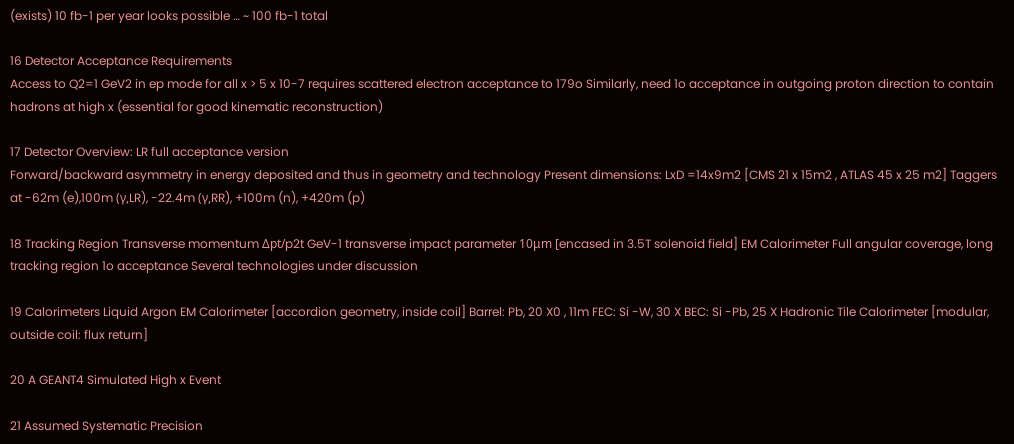(exists) 10 fb-1 per year looks possible … ~ 100 fb-1 total

16 Detector Acceptance Requirements
Access to Q2=1 GeV2 in ep mode for all x > 5 x 10-7 requires scattered electron acceptance to 179o Similarly, need 1o acceptance in outgoing proton direction to contain hadrons at high x (essential for good kinematic reconstruction)

17 Detector Overview: LR full acceptance version
Forward/backward asymmetry in energy deposited and thus in geometry and technology Present dimensions: LxD =14x9m2 [CMS 21 x 15m2 , ATLAS 45 x 25 m2] Taggers at -62m (e),100m (γ,LR), -22.4m (γ,RR), +100m (n), +420m (p)

18 Tracking Region Transverse momentum Δpt/p2t GeV-1 transverse impact parameter 10μm [encased in 3.5T solenoid field] EM Calorimeter Full angular coverage, long tracking region 1o acceptance Several technologies under discussion

19 Calorimeters Liquid Argon EM Calorimeter [accordion geometry, inside coil] Barrel: Pb, 20 X0 , 11m FEC: Si -W, 30 X BEC: Si -Pb, 25 X Hadronic Tile Calorimeter [modular, outside coil: flux return]

20 A GEANT4 Simulated High x Event

21 Assumed Systematic Precision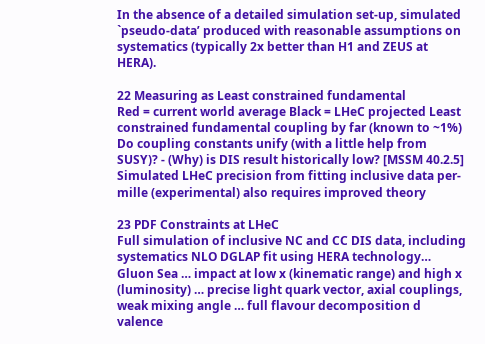In the absence of a detailed simulation set-up, simulated `pseudo-data’ produced with reasonable assumptions on systematics (typically 2x better than H1 and ZEUS at HERA).

22 Measuring as Least constrained fundamental
Red = current world average Black = LHeC projected Least constrained fundamental coupling by far (known to ~1%) Do coupling constants unify (with a little help from SUSY)? - (Why) is DIS result historically low? [MSSM 40.2.5] Simulated LHeC precision from fitting inclusive data per-mille (experimental) also requires improved theory

23 PDF Constraints at LHeC
Full simulation of inclusive NC and CC DIS data, including systematics NLO DGLAP fit using HERA technology… Gluon Sea … impact at low x (kinematic range) and high x (luminosity) … precise light quark vector, axial couplings, weak mixing angle … full flavour decomposition d valence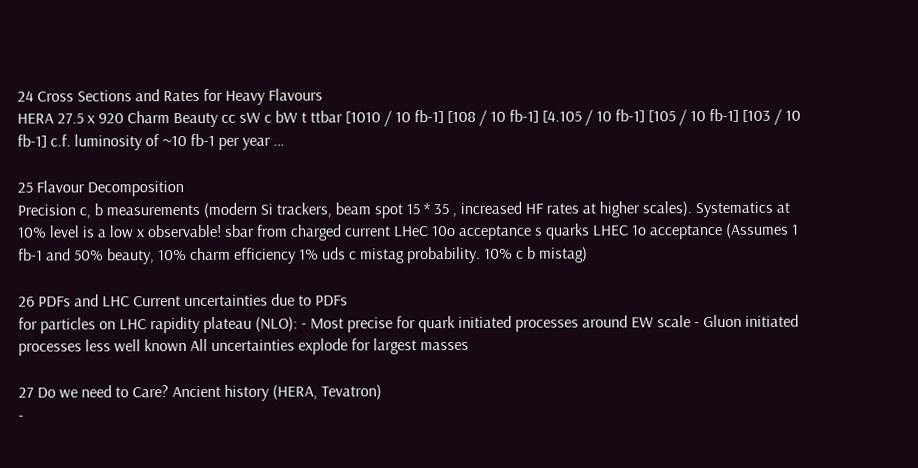24 Cross Sections and Rates for Heavy Flavours
HERA 27.5 x 920 Charm Beauty cc sW c bW t ttbar [1010 / 10 fb-1] [108 / 10 fb-1] [4.105 / 10 fb-1] [105 / 10 fb-1] [103 / 10 fb-1] c.f. luminosity of ~10 fb-1 per year …

25 Flavour Decomposition
Precision c, b measurements (modern Si trackers, beam spot 15 * 35 , increased HF rates at higher scales). Systematics at 10% level is a low x observable! sbar from charged current LHeC 10o acceptance s quarks LHEC 1o acceptance (Assumes 1 fb-1 and 50% beauty, 10% charm efficiency 1% uds c mistag probability. 10% c b mistag)

26 PDFs and LHC Current uncertainties due to PDFs
for particles on LHC rapidity plateau (NLO): - Most precise for quark initiated processes around EW scale - Gluon initiated processes less well known All uncertainties explode for largest masses

27 Do we need to Care? Ancient history (HERA, Tevatron)
-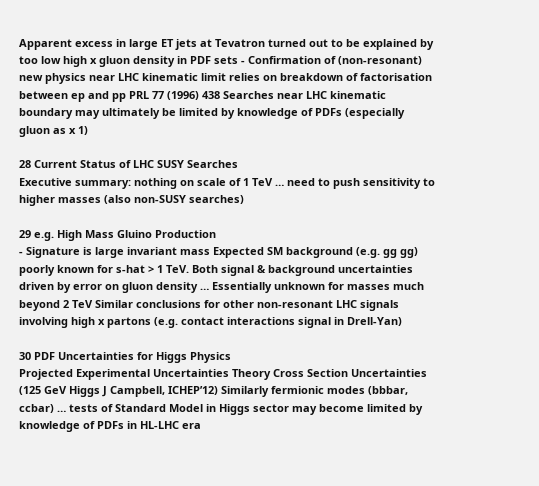Apparent excess in large ET jets at Tevatron turned out to be explained by too low high x gluon density in PDF sets - Confirmation of (non-resonant) new physics near LHC kinematic limit relies on breakdown of factorisation between ep and pp PRL 77 (1996) 438 Searches near LHC kinematic boundary may ultimately be limited by knowledge of PDFs (especially gluon as x 1)

28 Current Status of LHC SUSY Searches
Executive summary: nothing on scale of 1 TeV … need to push sensitivity to higher masses (also non-SUSY searches)

29 e.g. High Mass Gluino Production
- Signature is large invariant mass Expected SM background (e.g. gg gg) poorly known for s-hat > 1 TeV. Both signal & background uncertainties driven by error on gluon density … Essentially unknown for masses much beyond 2 TeV Similar conclusions for other non-resonant LHC signals involving high x partons (e.g. contact interactions signal in Drell-Yan)

30 PDF Uncertainties for Higgs Physics
Projected Experimental Uncertainties Theory Cross Section Uncertainties (125 GeV Higgs J Campbell, ICHEP’12) Similarly fermionic modes (bbbar, ccbar) … tests of Standard Model in Higgs sector may become limited by knowledge of PDFs in HL-LHC era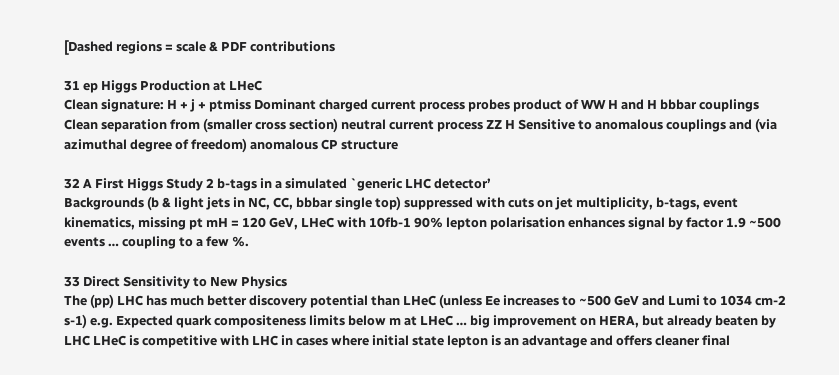[Dashed regions = scale & PDF contributions

31 ep Higgs Production at LHeC
Clean signature: H + j + ptmiss Dominant charged current process probes product of WW H and H bbbar couplings Clean separation from (smaller cross section) neutral current process ZZ H Sensitive to anomalous couplings and (via azimuthal degree of freedom) anomalous CP structure

32 A First Higgs Study 2 b-tags in a simulated `generic LHC detector’
Backgrounds (b & light jets in NC, CC, bbbar single top) suppressed with cuts on jet multiplicity, b-tags, event kinematics, missing pt mH = 120 GeV, LHeC with 10fb-1 90% lepton polarisation enhances signal by factor 1.9 ~500 events … coupling to a few %.

33 Direct Sensitivity to New Physics
The (pp) LHC has much better discovery potential than LHeC (unless Ee increases to ~500 GeV and Lumi to 1034 cm-2 s-1) e.g. Expected quark compositeness limits below m at LHeC … big improvement on HERA, but already beaten by LHC LHeC is competitive with LHC in cases where initial state lepton is an advantage and offers cleaner final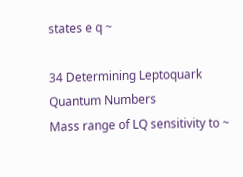states e q ~

34 Determining Leptoquark Quantum Numbers
Mass range of LQ sensitivity to ~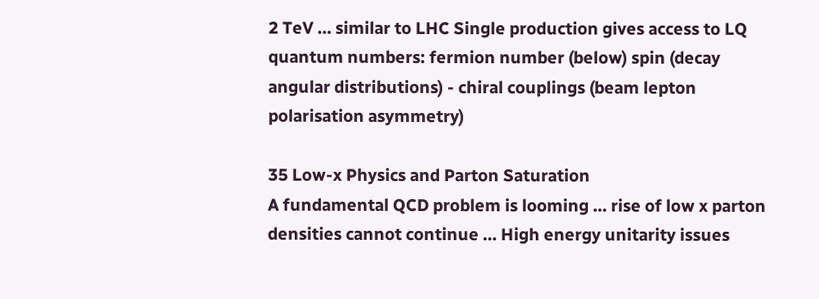2 TeV … similar to LHC Single production gives access to LQ quantum numbers: fermion number (below) spin (decay angular distributions) - chiral couplings (beam lepton polarisation asymmetry)

35 Low-x Physics and Parton Saturation
A fundamental QCD problem is looming … rise of low x parton densities cannot continue … High energy unitarity issues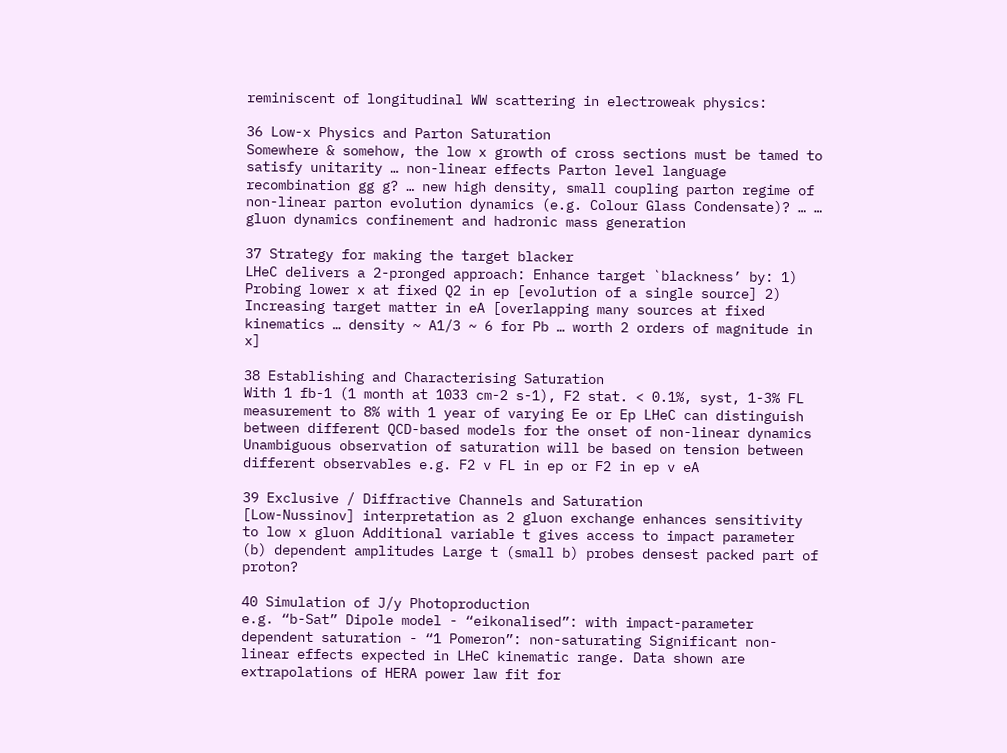reminiscent of longitudinal WW scattering in electroweak physics:

36 Low-x Physics and Parton Saturation
Somewhere & somehow, the low x growth of cross sections must be tamed to satisfy unitarity … non-linear effects Parton level language recombination gg g? … new high density, small coupling parton regime of non-linear parton evolution dynamics (e.g. Colour Glass Condensate)? … … gluon dynamics confinement and hadronic mass generation

37 Strategy for making the target blacker
LHeC delivers a 2-pronged approach: Enhance target `blackness’ by: 1) Probing lower x at fixed Q2 in ep [evolution of a single source] 2) Increasing target matter in eA [overlapping many sources at fixed kinematics … density ~ A1/3 ~ 6 for Pb … worth 2 orders of magnitude in x]

38 Establishing and Characterising Saturation
With 1 fb-1 (1 month at 1033 cm-2 s-1), F2 stat. < 0.1%, syst, 1-3% FL measurement to 8% with 1 year of varying Ee or Ep LHeC can distinguish between different QCD-based models for the onset of non-linear dynamics Unambiguous observation of saturation will be based on tension between different observables e.g. F2 v FL in ep or F2 in ep v eA

39 Exclusive / Diffractive Channels and Saturation
[Low-Nussinov] interpretation as 2 gluon exchange enhances sensitivity to low x gluon Additional variable t gives access to impact parameter (b) dependent amplitudes Large t (small b) probes densest packed part of proton?

40 Simulation of J/y Photoproduction
e.g. “b-Sat” Dipole model - “eikonalised”: with impact-parameter dependent saturation - “1 Pomeron”: non-saturating Significant non-linear effects expected in LHeC kinematic range. Data shown are extrapolations of HERA power law fit for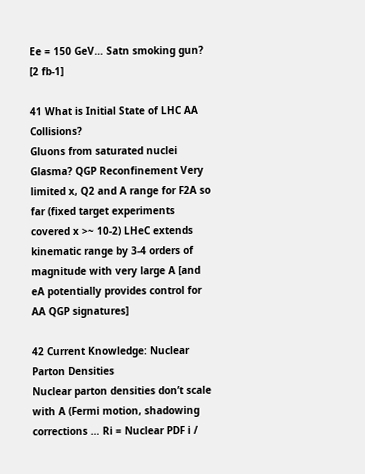Ee = 150 GeV… Satn smoking gun? [2 fb-1]

41 What is Initial State of LHC AA Collisions?
Gluons from saturated nuclei Glasma? QGP Reconfinement Very limited x, Q2 and A range for F2A so far (fixed target experiments covered x >~ 10-2) LHeC extends kinematic range by 3-4 orders of magnitude with very large A [and eA potentially provides control for AA QGP signatures]

42 Current Knowledge: Nuclear Parton Densities
Nuclear parton densities don’t scale with A (Fermi motion, shadowing corrections … Ri = Nuclear PDF i /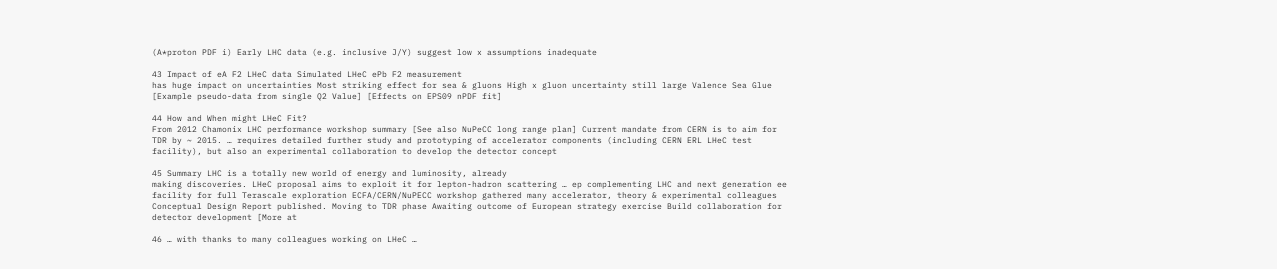(A*proton PDF i) Early LHC data (e.g. inclusive J/Y) suggest low x assumptions inadequate

43 Impact of eA F2 LHeC data Simulated LHeC ePb F2 measurement
has huge impact on uncertainties Most striking effect for sea & gluons High x gluon uncertainty still large Valence Sea Glue [Example pseudo-data from single Q2 Value] [Effects on EPS09 nPDF fit]

44 How and When might LHeC Fit?
From 2012 Chamonix LHC performance workshop summary [See also NuPeCC long range plan] Current mandate from CERN is to aim for TDR by ~ 2015. … requires detailed further study and prototyping of accelerator components (including CERN ERL LHeC test facility), but also an experimental collaboration to develop the detector concept

45 Summary LHC is a totally new world of energy and luminosity, already
making discoveries. LHeC proposal aims to exploit it for lepton-hadron scattering … ep complementing LHC and next generation ee facility for full Terascale exploration ECFA/CERN/NuPECC workshop gathered many accelerator, theory & experimental colleagues Conceptual Design Report published. Moving to TDR phase Awaiting outcome of European strategy exercise Build collaboration for detector development [More at

46 … with thanks to many colleagues working on LHeC …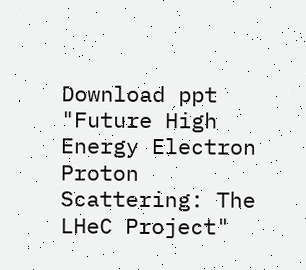Download ppt "Future High Energy Electron Proton Scattering: The LHeC Project"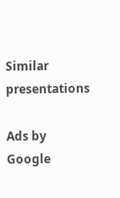Similar presentations

Ads by Google